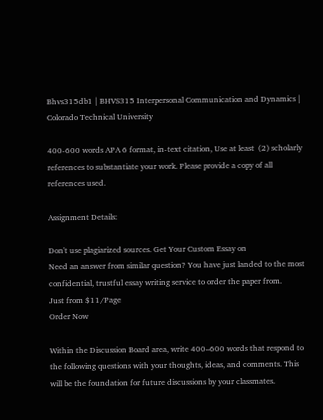Bhvs315db1 | BHVS315 Interpersonal Communication and Dynamics | Colorado Technical University

400-600 words APA 6 format, in-text citation, Use at least  (2) scholarly references to substantiate your work. Please provide a copy of all references used.

Assignment Details:

Don't use plagiarized sources. Get Your Custom Essay on
Need an answer from similar question? You have just landed to the most confidential, trustful essay writing service to order the paper from.
Just from $11/Page
Order Now

Within the Discussion Board area, write 400–600 words that respond to the following questions with your thoughts, ideas, and comments. This will be the foundation for future discussions by your classmates.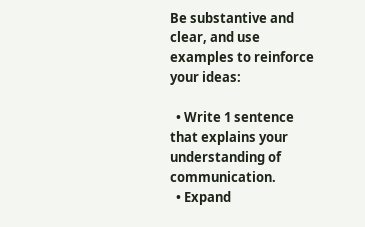Be substantive and clear, and use examples to reinforce your ideas:

  • Write 1 sentence that explains your understanding of communication.
  • Expand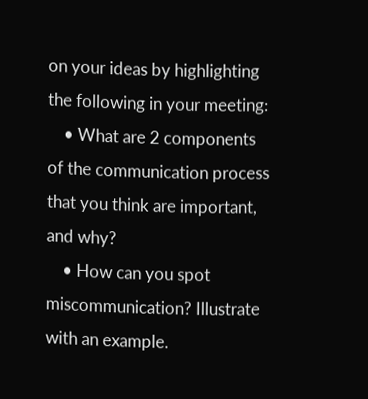on your ideas by highlighting the following in your meeting:
    • What are 2 components of the communication process that you think are important, and why?
    • How can you spot miscommunication? Illustrate with an example.